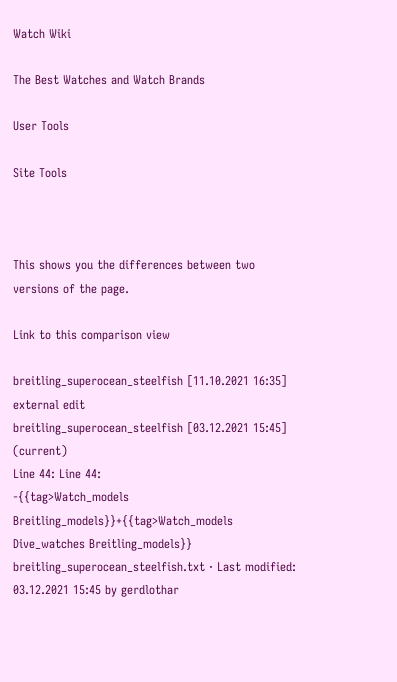Watch Wiki

The Best Watches and Watch Brands

User Tools

Site Tools



This shows you the differences between two versions of the page.

Link to this comparison view

breitling_superocean_steelfish [11.10.2021 16:35] external edit
breitling_superocean_steelfish [03.12.2021 15:45] (current)
Line 44: Line 44:
-{{tag>Watch_models Breitling_models}}+{{tag>Watch_models Dive_watches Breitling_models}}
breitling_superocean_steelfish.txt · Last modified: 03.12.2021 15:45 by gerdlothar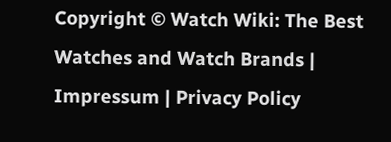Copyright © Watch Wiki: The Best Watches and Watch Brands | Impressum | Privacy Policy